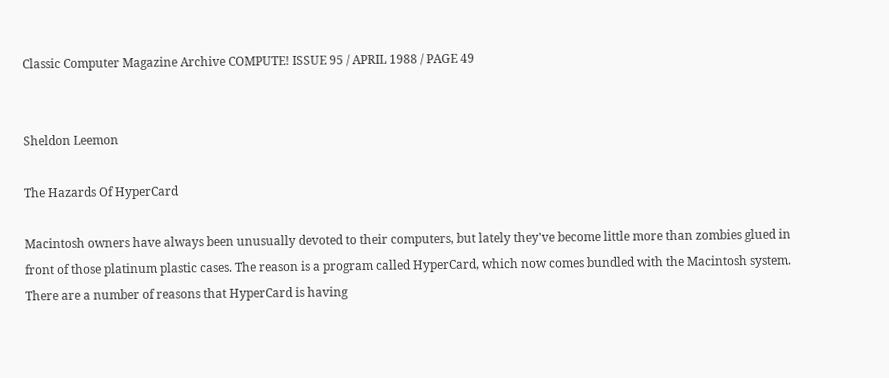Classic Computer Magazine Archive COMPUTE! ISSUE 95 / APRIL 1988 / PAGE 49


Sheldon Leemon

The Hazards Of HyperCard

Macintosh owners have always been unusually devoted to their computers, but lately they've become little more than zombies glued in front of those platinum plastic cases. The reason is a program called HyperCard, which now comes bundled with the Macintosh system. There are a number of reasons that HyperCard is having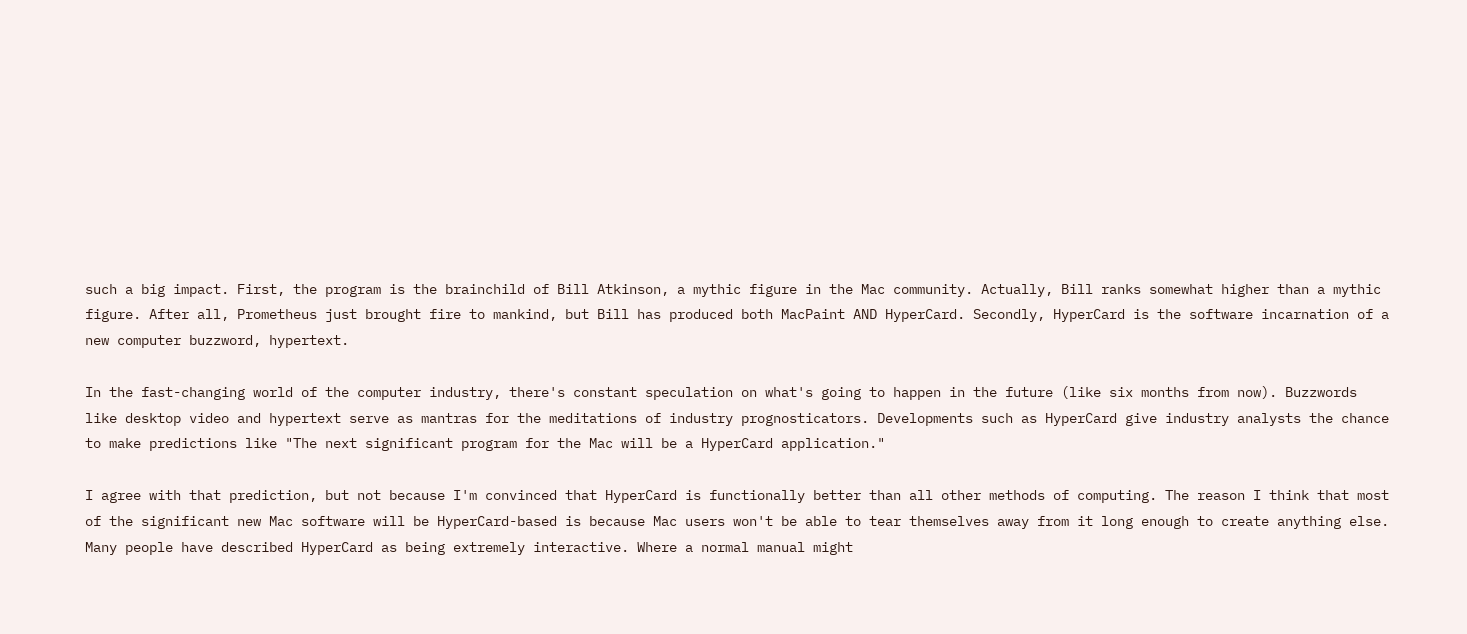such a big impact. First, the program is the brainchild of Bill Atkinson, a mythic figure in the Mac community. Actually, Bill ranks somewhat higher than a mythic figure. After all, Prometheus just brought fire to mankind, but Bill has produced both MacPaint AND HyperCard. Secondly, HyperCard is the software incarnation of a new computer buzzword, hypertext.

In the fast-changing world of the computer industry, there's constant speculation on what's going to happen in the future (like six months from now). Buzzwords like desktop video and hypertext serve as mantras for the meditations of industry prognosticators. Developments such as HyperCard give industry analysts the chance to make predictions like "The next significant program for the Mac will be a HyperCard application."

I agree with that prediction, but not because I'm convinced that HyperCard is functionally better than all other methods of computing. The reason I think that most of the significant new Mac software will be HyperCard-based is because Mac users won't be able to tear themselves away from it long enough to create anything else. Many people have described HyperCard as being extremely interactive. Where a normal manual might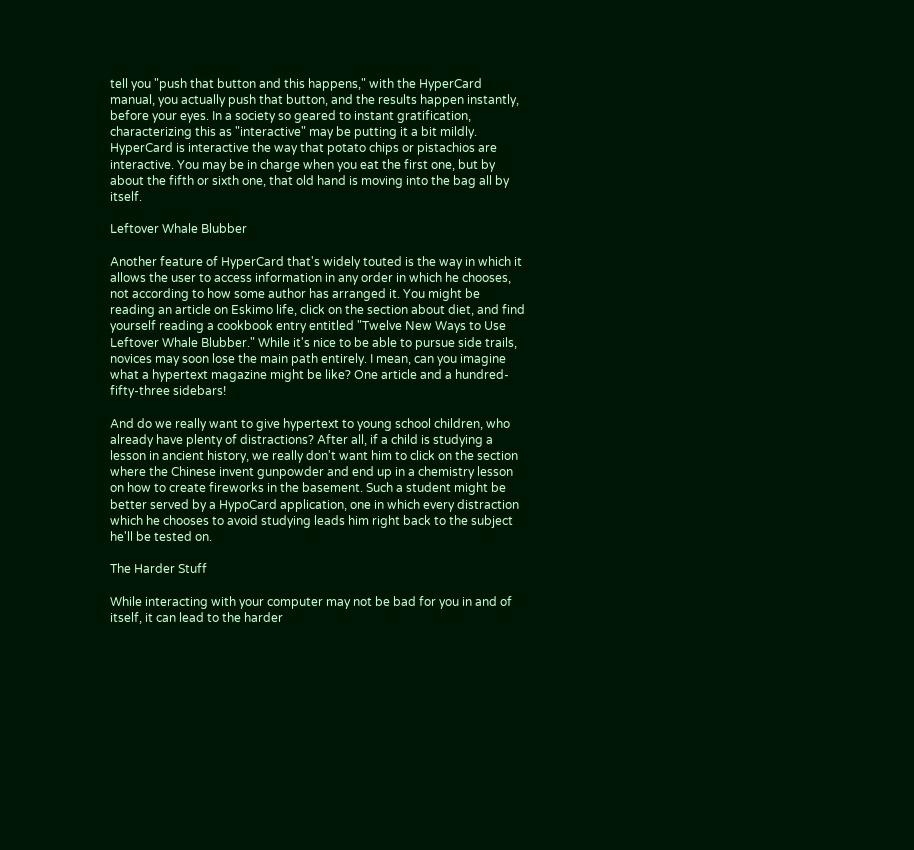tell you "push that button and this happens," with the HyperCard manual, you actually push that button, and the results happen instantly, before your eyes. In a society so geared to instant gratification, characterizing this as "interactive" may be putting it a bit mildly. HyperCard is interactive the way that potato chips or pistachios are interactive. You may be in charge when you eat the first one, but by about the fifth or sixth one, that old hand is moving into the bag all by itself.

Leftover Whale Blubber

Another feature of HyperCard that's widely touted is the way in which it allows the user to access information in any order in which he chooses, not according to how some author has arranged it. You might be reading an article on Eskimo life, click on the section about diet, and find yourself reading a cookbook entry entitled "Twelve New Ways to Use Leftover Whale Blubber." While it's nice to be able to pursue side trails, novices may soon lose the main path entirely. I mean, can you imagine what a hypertext magazine might be like? One article and a hundred-fifty-three sidebars!

And do we really want to give hypertext to young school children, who already have plenty of distractions? After all, if a child is studying a lesson in ancient history, we really don't want him to click on the section where the Chinese invent gunpowder and end up in a chemistry lesson on how to create fireworks in the basement. Such a student might be better served by a HypoCard application, one in which every distraction which he chooses to avoid studying leads him right back to the subject he'll be tested on.

The Harder Stuff

While interacting with your computer may not be bad for you in and of itself, it can lead to the harder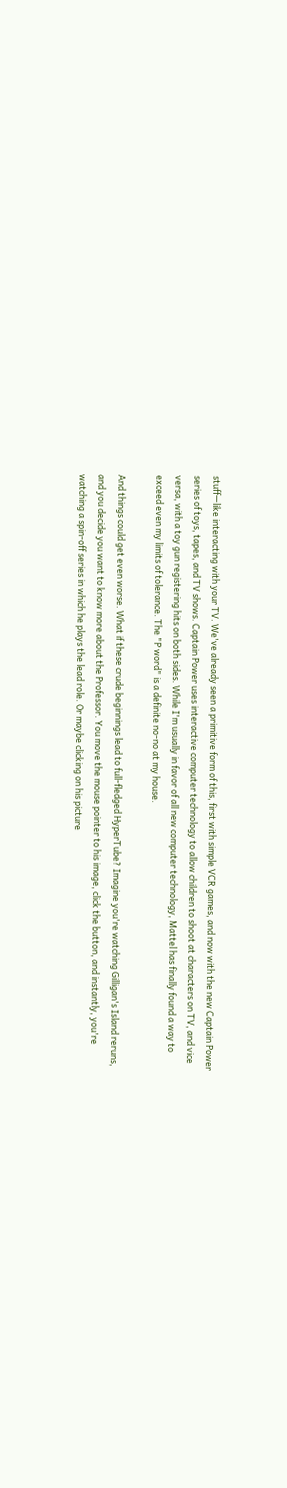stuff—like interacting with your TV. We've already seen a primitive form of this, first with simple VCR games, and now with the new Captain Power series of toys, tapes, and TV shows. Captain Power uses interactive computer technology to allow children to shoot at characters on TV, and vice versa, with a toy gun registering hits on both sides. While I'm usually in favor of all new computer technology, Mattel has finally found a way to exceed even my limits of tolerance. The "P word" is a definite no-no at my house.

And things could get even worse. What if these crude beginnings lead to full-fledged HyperTube? Imagine you're watching Gilligan's Island reruns, and you decide you want to know more about the Professor. You move the mouse pointer to his image, click the button, and instantly, you're watching a spin-off series in which he plays the lead role. Or maybe clicking on his picture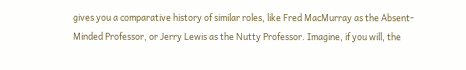gives you a comparative history of similar roles, like Fred MacMurray as the Absent-Minded Professor, or Jerry Lewis as the Nutty Professor. Imagine, if you will, the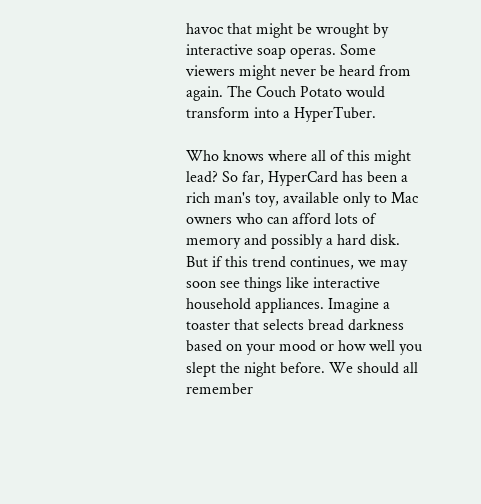havoc that might be wrought by interactive soap operas. Some viewers might never be heard from again. The Couch Potato would transform into a HyperTuber.

Who knows where all of this might lead? So far, HyperCard has been a rich man's toy, available only to Mac owners who can afford lots of memory and possibly a hard disk. But if this trend continues, we may soon see things like interactive household appliances. Imagine a toaster that selects bread darkness based on your mood or how well you slept the night before. We should all remember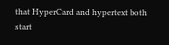that HyperCard and hypertext both start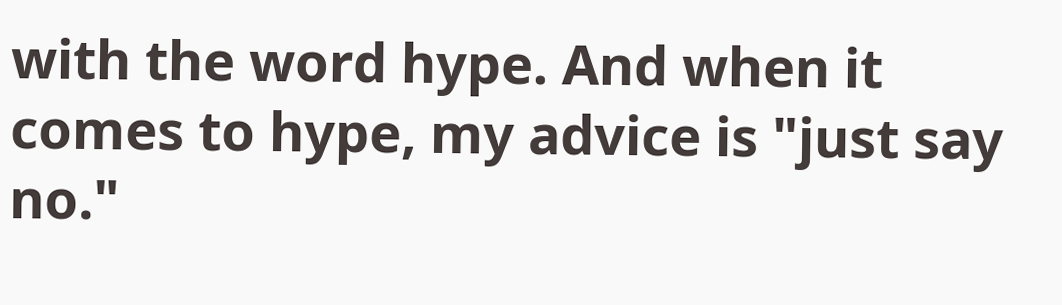with the word hype. And when it comes to hype, my advice is "just say no."